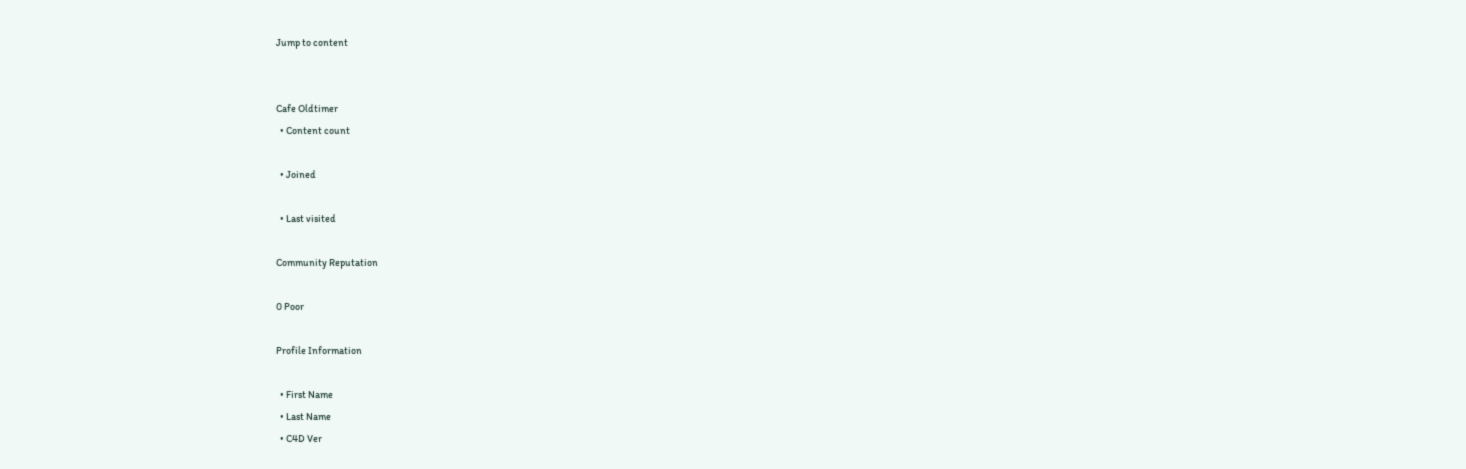Jump to content


Cafe Oldtimer
  • Content count

  • Joined

  • Last visited

Community Reputation

0 Poor

Profile Information

  • First Name
  • Last Name
  • C4D Ver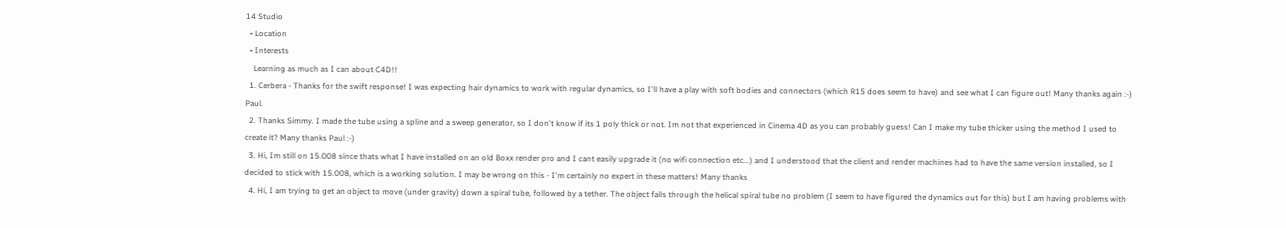14 Studio
  • Location
  • Interests
    Learning as much as I can about C4D!!
  1. Cerbera - Thanks for the swift response! I was expecting hair dynamics to work with regular dynamics, so I'll have a play with soft bodies and connectors (which R15 does seem to have) and see what I can figure out! Many thanks again :-) Paul.
  2. Thanks Simmy. I made the tube using a spline and a sweep generator, so I don't know if its 1 poly thick or not. Im not that experienced in Cinema 4D as you can probably guess! Can I make my tube thicker using the method I used to create it? Many thanks Paul :-)
  3. Hi, Im still on 15.008 since thats what I have installed on an old Boxx render pro and I cant easily upgrade it (no wifi connection etc...) and I understood that the client and render machines had to have the same version installed, so I decided to stick with 15.008, which is a working solution. I may be wrong on this - I'm certainly no expert in these matters! Many thanks
  4. Hi, I am trying to get an object to move (under gravity) down a spiral tube, followed by a tether. The object falls through the helical spiral tube no problem (I seem to have figured the dynamics out for this) but I am having problems with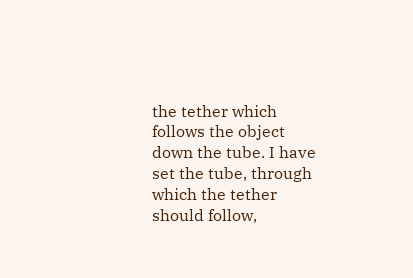the tether which follows the object down the tube. I have set the tube, through which the tether should follow,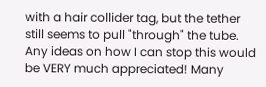with a hair collider tag, but the tether still seems to pull "through" the tube. Any ideas on how I can stop this would be VERY much appreciated! Many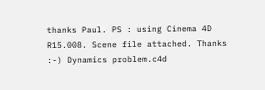thanks Paul. PS : using Cinema 4D R15.008. Scene file attached. Thanks :-) Dynamics problem.c4d